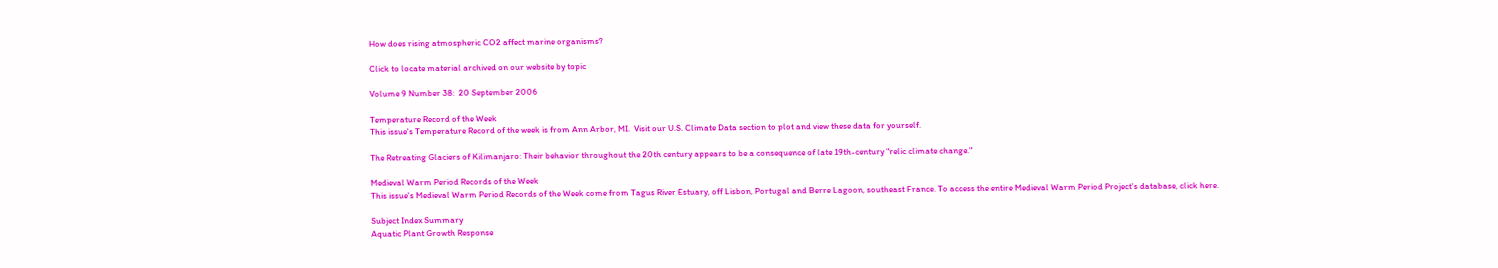How does rising atmospheric CO2 affect marine organisms?

Click to locate material archived on our website by topic

Volume 9 Number 38:  20 September 2006

Temperature Record of the Week
This issue's Temperature Record of the week is from Ann Arbor, MI.  Visit our U.S. Climate Data section to plot and view these data for yourself.

The Retreating Glaciers of Kilimanjaro: Their behavior throughout the 20th century appears to be a consequence of late 19th-century "relic climate change."

Medieval Warm Period Records of the Week
This issue's Medieval Warm Period Records of the Week come from Tagus River Estuary, off Lisbon, Portugal and Berre Lagoon, southeast France. To access the entire Medieval Warm Period Project's database, click here.

Subject Index Summary
Aquatic Plant Growth Response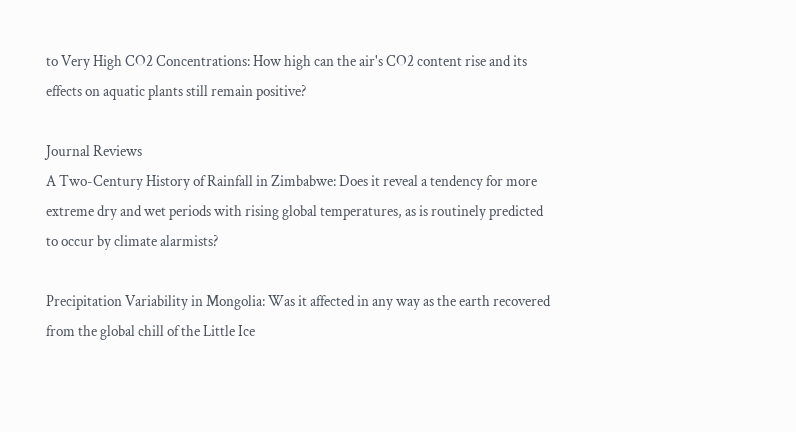to Very High CO2 Concentrations: How high can the air's CO2 content rise and its effects on aquatic plants still remain positive?

Journal Reviews
A Two-Century History of Rainfall in Zimbabwe: Does it reveal a tendency for more extreme dry and wet periods with rising global temperatures, as is routinely predicted to occur by climate alarmists?

Precipitation Variability in Mongolia: Was it affected in any way as the earth recovered from the global chill of the Little Ice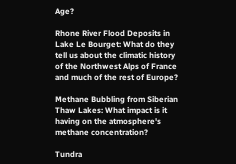Age?

Rhone River Flood Deposits in Lake Le Bourget: What do they tell us about the climatic history of the Northwest Alps of France and much of the rest of Europe?

Methane Bubbling from Siberian Thaw Lakes: What impact is it having on the atmosphere's methane concentration?

Tundra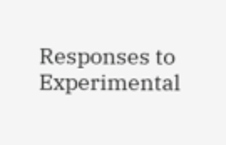Responses to Experimental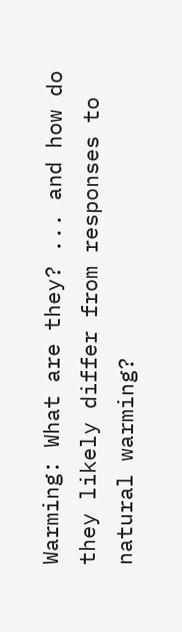Warming: What are they? ... and how do they likely differ from responses to natural warming?